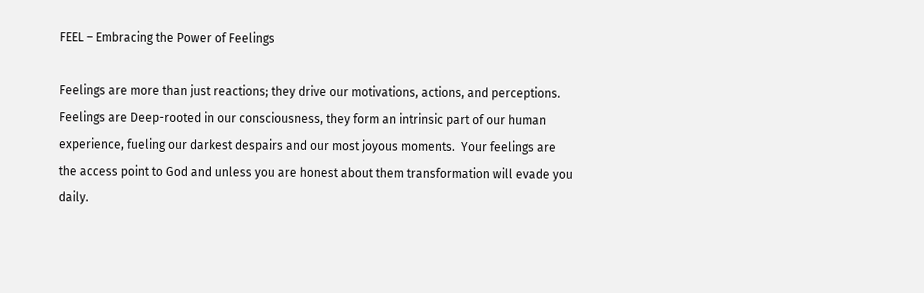FEEL – Embracing the Power of Feelings

Feelings are more than just reactions; they drive our motivations, actions, and perceptions. Feelings are Deep-rooted in our consciousness, they form an intrinsic part of our human experience, fueling our darkest despairs and our most joyous moments.  Your feelings are the access point to God and unless you are honest about them transformation will evade you daily.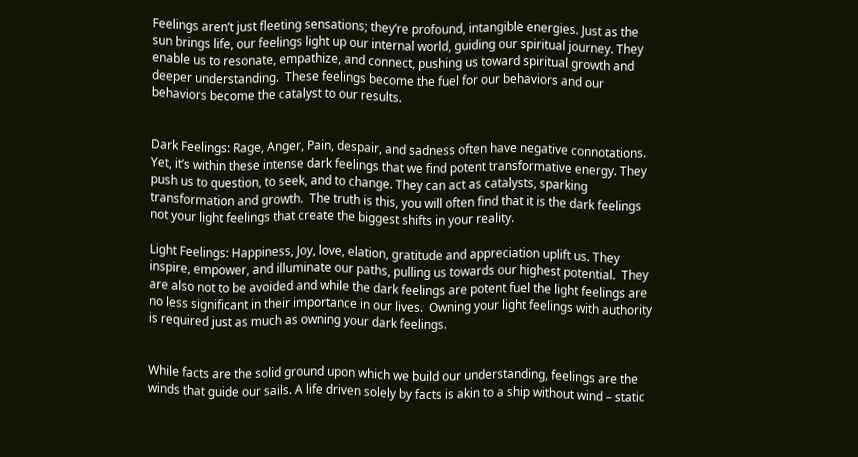Feelings aren’t just fleeting sensations; they’re profound, intangible energies. Just as the sun brings life, our feelings light up our internal world, guiding our spiritual journey. They enable us to resonate, empathize, and connect, pushing us toward spiritual growth and deeper understanding.  These feelings become the fuel for our behaviors and our behaviors become the catalyst to our results.


Dark Feelings: Rage, Anger, Pain, despair, and sadness often have negative connotations. Yet, it’s within these intense dark feelings that we find potent transformative energy. They push us to question, to seek, and to change. They can act as catalysts, sparking transformation and growth.  The truth is this, you will often find that it is the dark feelings not your light feelings that create the biggest shifts in your reality.

Light Feelings: Happiness, Joy, love, elation, gratitude and appreciation uplift us. They inspire, empower, and illuminate our paths, pulling us towards our highest potential.  They are also not to be avoided and while the dark feelings are potent fuel the light feelings are no less significant in their importance in our lives.  Owning your light feelings with authority is required just as much as owning your dark feelings.


While facts are the solid ground upon which we build our understanding, feelings are the winds that guide our sails. A life driven solely by facts is akin to a ship without wind – static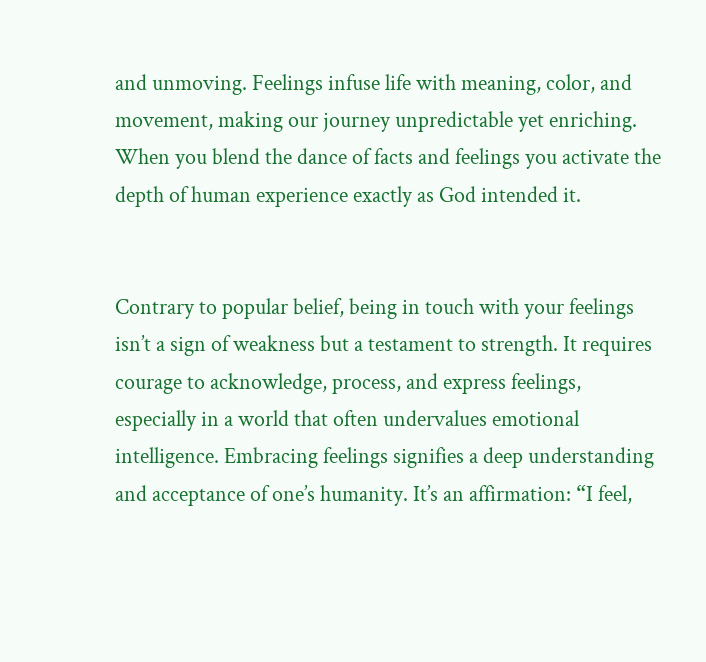and unmoving. Feelings infuse life with meaning, color, and movement, making our journey unpredictable yet enriching.  When you blend the dance of facts and feelings you activate the depth of human experience exactly as God intended it.


Contrary to popular belief, being in touch with your feelings isn’t a sign of weakness but a testament to strength. It requires courage to acknowledge, process, and express feelings, especially in a world that often undervalues emotional intelligence. Embracing feelings signifies a deep understanding and acceptance of one’s humanity. It’s an affirmation: “I feel,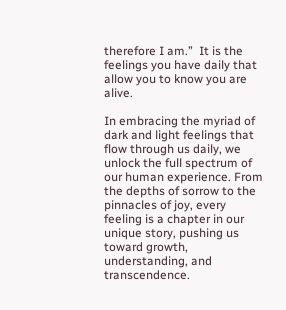therefore I am.”  It is the feelings you have daily that allow you to know you are alive.

In embracing the myriad of dark and light feelings that flow through us daily, we unlock the full spectrum of our human experience. From the depths of sorrow to the pinnacles of joy, every feeling is a chapter in our unique story, pushing us toward growth, understanding, and transcendence.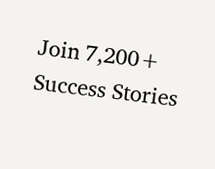Join 7,200+ Success Stories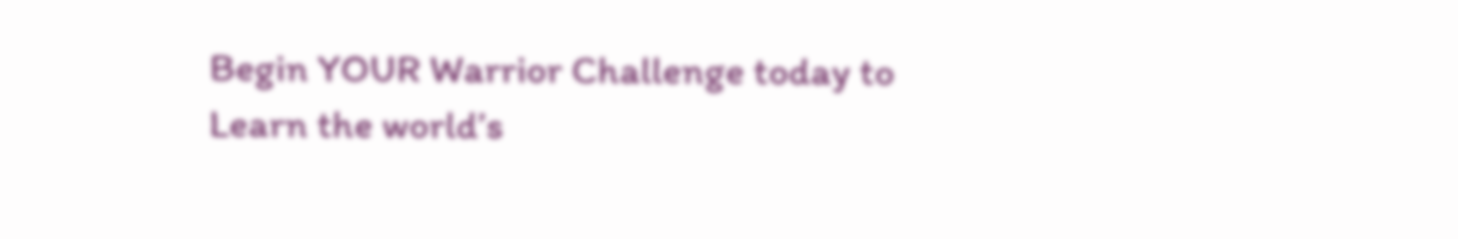Begin YOUR Warrior Challenge today to Learn the world’s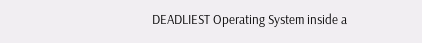DEADLIEST Operating System inside a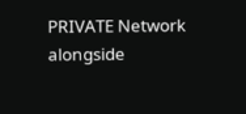PRIVATE Network alongside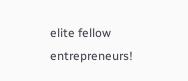elite fellow entrepreneurs!